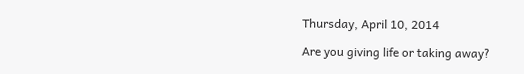Thursday, April 10, 2014

Are you giving life or taking away?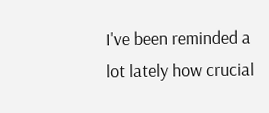I've been reminded a lot lately how crucial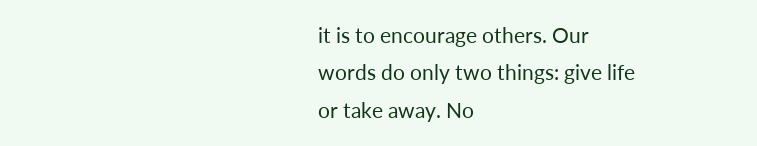it is to encourage others. Our words do only two things: give life or take away. No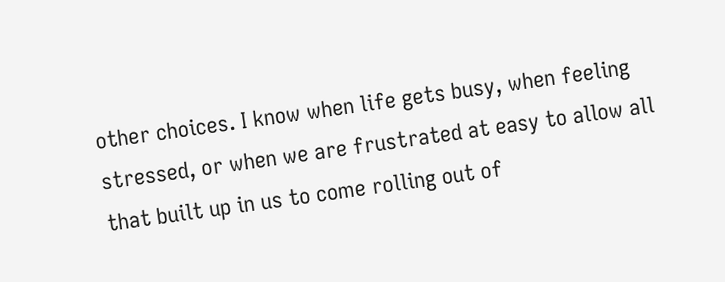other choices. I know when life gets busy, when feeling stressed, or when we are frustrated at easy to allow all that built up in us to come rolling out of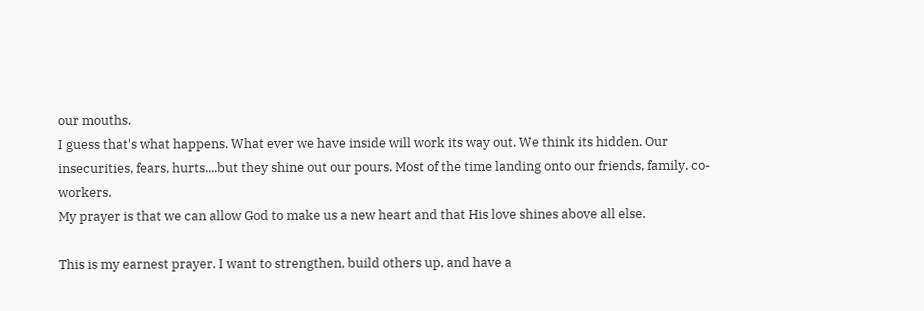our mouths.
I guess that's what happens. What ever we have inside will work its way out. We think its hidden. Our insecurities, fears, hurts....but they shine out our pours. Most of the time landing onto our friends, family, co-workers.
My prayer is that we can allow God to make us a new heart and that His love shines above all else.

This is my earnest prayer. I want to strengthen, build others up, and have a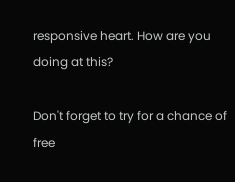responsive heart. How are you doing at this?

Don't forget to try for a chance of free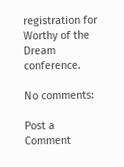registration for Worthy of the Dream conference.

No comments:

Post a Comment